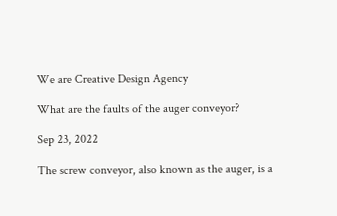We are Creative Design Agency

What are the faults of the auger conveyor?

Sep 23, 2022

The screw conveyor, also known as the auger, is a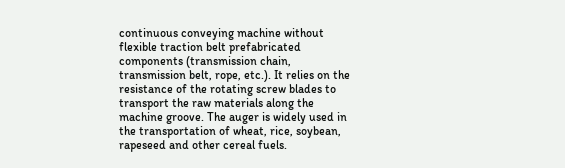continuous conveying machine without flexible traction belt prefabricated components (transmission chain, transmission belt, rope, etc.). It relies on the resistance of the rotating screw blades to transport the raw materials along the machine groove. The auger is widely used in the transportation of wheat, rice, soybean, rapeseed and other cereal fuels.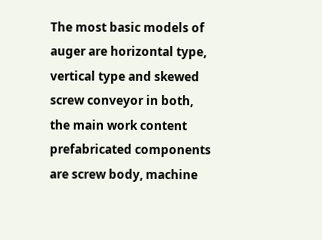The most basic models of auger are horizontal type, vertical type and skewed screw conveyor in both, the main work content prefabricated components are screw body, machine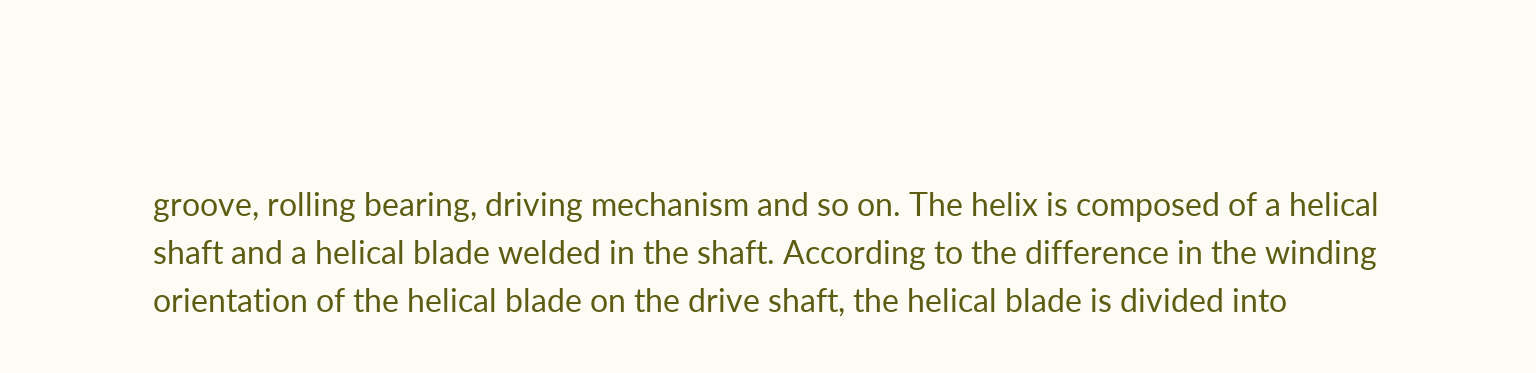groove, rolling bearing, driving mechanism and so on. The helix is composed of a helical shaft and a helical blade welded in the shaft. According to the difference in the winding orientation of the helical blade on the drive shaft, the helical blade is divided into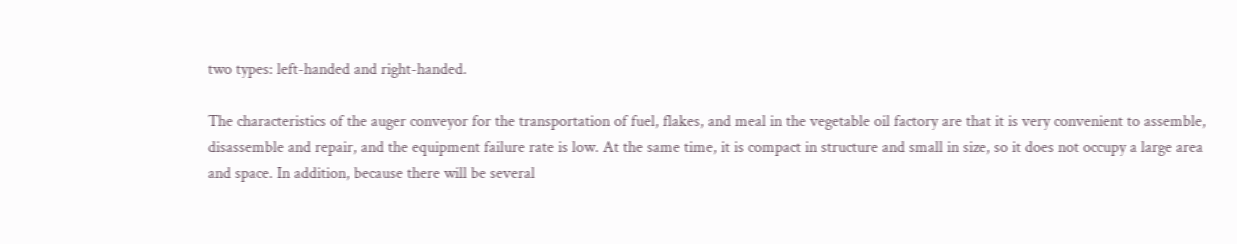two types: left-handed and right-handed.

The characteristics of the auger conveyor for the transportation of fuel, flakes, and meal in the vegetable oil factory are that it is very convenient to assemble, disassemble and repair, and the equipment failure rate is low. At the same time, it is compact in structure and small in size, so it does not occupy a large area and space. In addition, because there will be several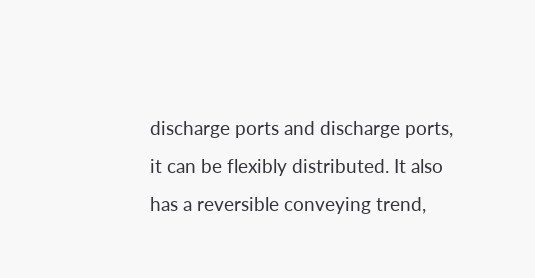discharge ports and discharge ports, it can be flexibly distributed. It also has a reversible conveying trend,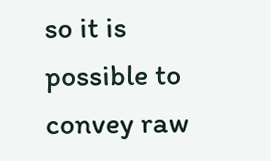so it is possible to convey raw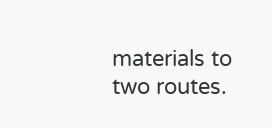materials to two routes.